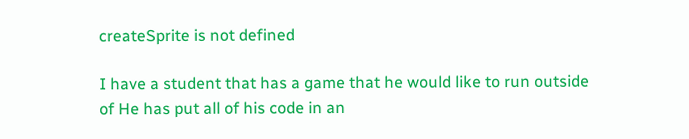createSprite is not defined

I have a student that has a game that he would like to run outside of He has put all of his code in an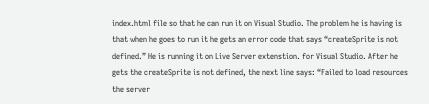index.html file so that he can run it on Visual Studio. The problem he is having is that when he goes to run it he gets an error code that says “createSprite is not defined.” He is running it on Live Server extenstion. for Visual Studio. After he gets the createSprite is not defined, the next line says: “Failed to load resources the server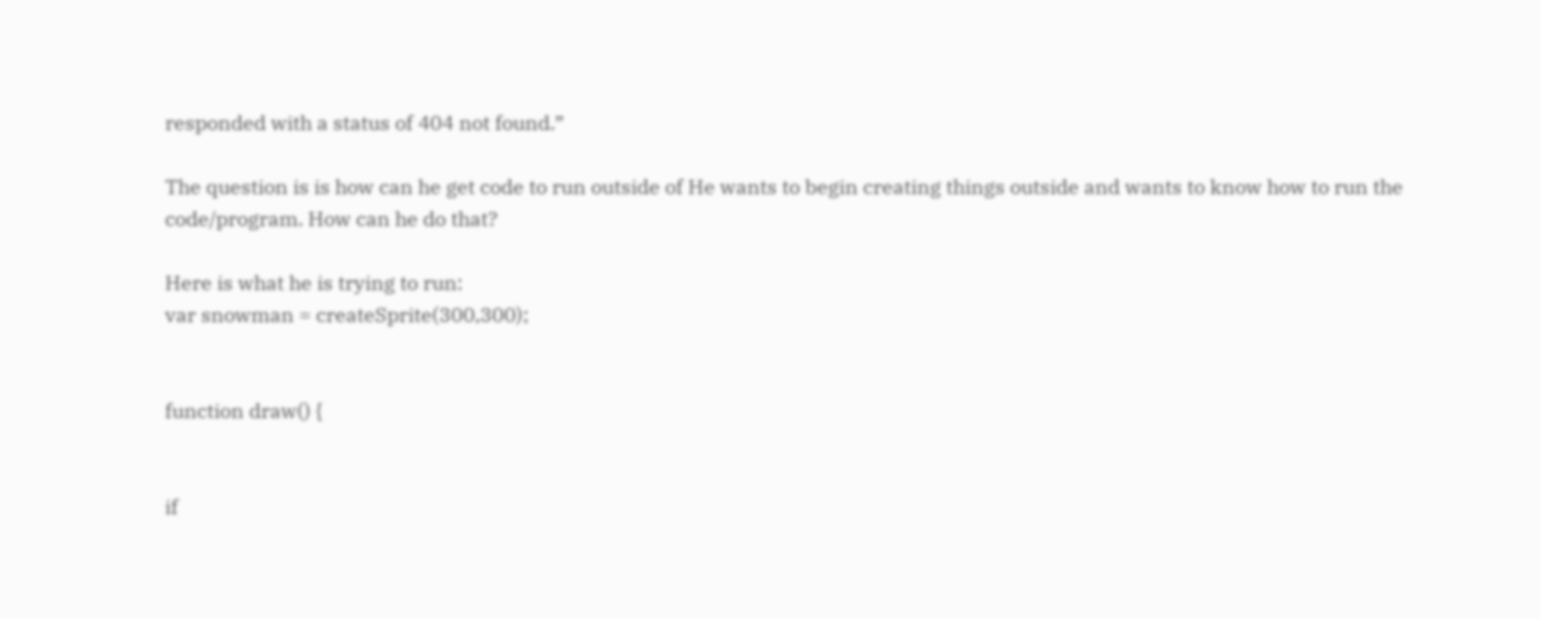responded with a status of 404 not found.”

The question is is how can he get code to run outside of He wants to begin creating things outside and wants to know how to run the code/program. How can he do that?

Here is what he is trying to run:
var snowman = createSprite(300,300);


function draw() {


if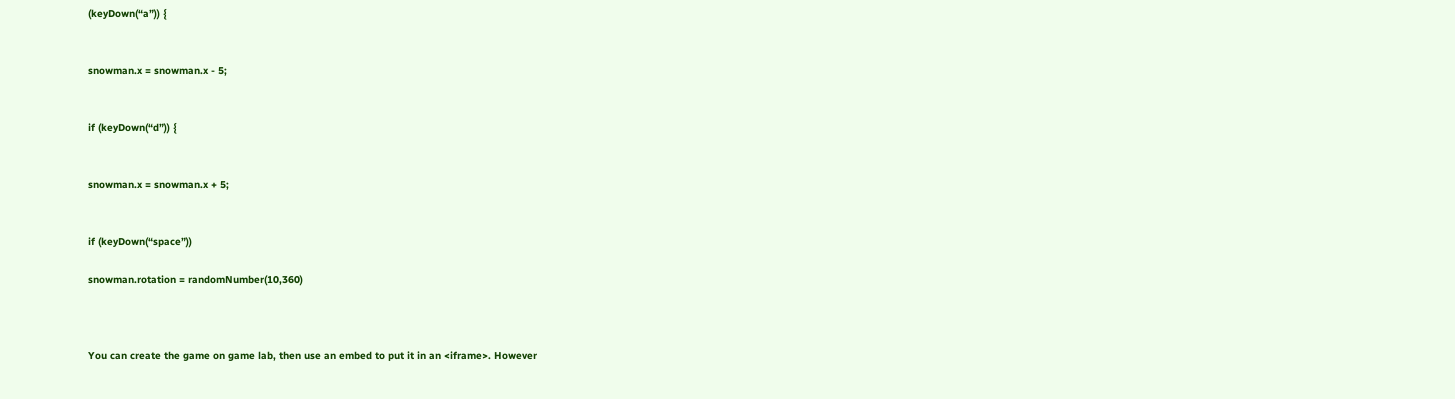(keyDown(“a”)) {


snowman.x = snowman.x - 5;


if (keyDown(“d”)) {


snowman.x = snowman.x + 5;


if (keyDown(“space”))

snowman.rotation = randomNumber(10,360)



You can create the game on game lab, then use an embed to put it in an <iframe>. However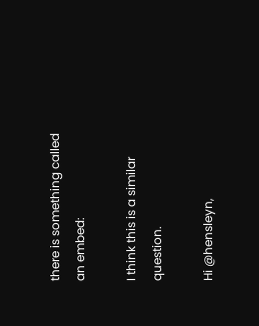there is something called an embed:

I think this is a similar question.

Hi @hensleyn,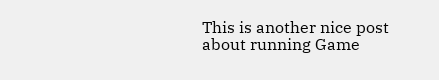This is another nice post about running Game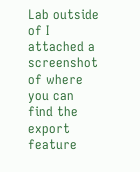Lab outside of I attached a screenshot of where you can find the export feature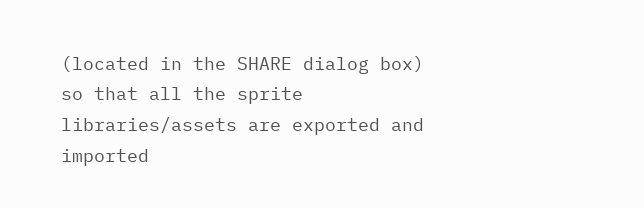(located in the SHARE dialog box) so that all the sprite libraries/assets are exported and imported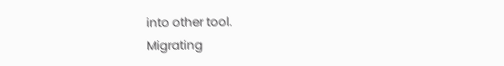into other tool.
Migrating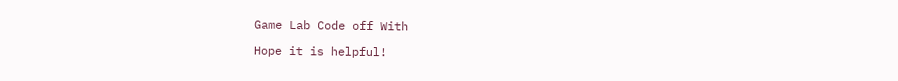Game Lab Code off With

Hope it is helpful!